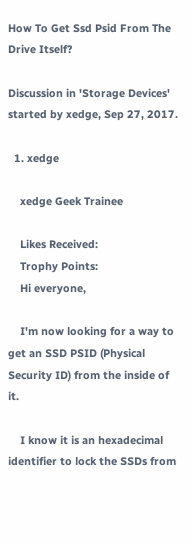How To Get Ssd Psid From The Drive Itself?

Discussion in 'Storage Devices' started by xedge, Sep 27, 2017.

  1. xedge

    xedge Geek Trainee

    Likes Received:
    Trophy Points:
    Hi everyone,

    I'm now looking for a way to get an SSD PSID (Physical Security ID) from the inside of it.

    I know it is an hexadecimal identifier to lock the SSDs from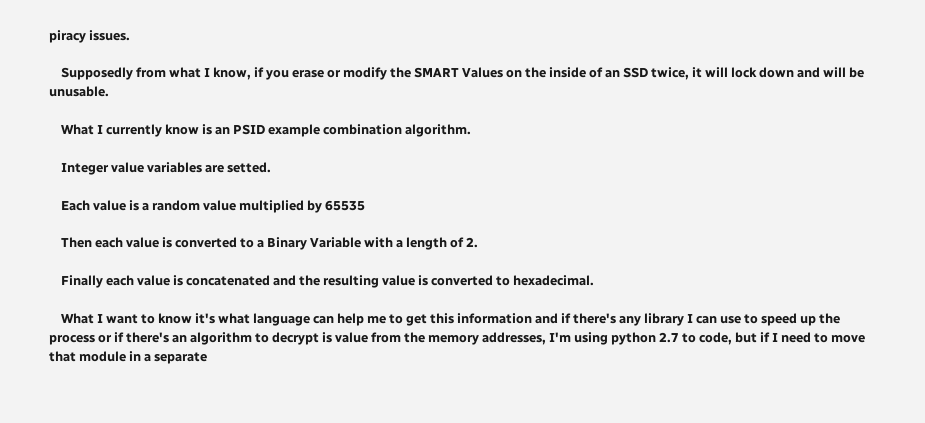piracy issues.

    Supposedly from what I know, if you erase or modify the SMART Values on the inside of an SSD twice, it will lock down and will be unusable.

    What I currently know is an PSID example combination algorithm.

    Integer value variables are setted.

    Each value is a random value multiplied by 65535

    Then each value is converted to a Binary Variable with a length of 2.

    Finally each value is concatenated and the resulting value is converted to hexadecimal.

    What I want to know it's what language can help me to get this information and if there's any library I can use to speed up the process or if there's an algorithm to decrypt is value from the memory addresses, I'm using python 2.7 to code, but if I need to move that module in a separate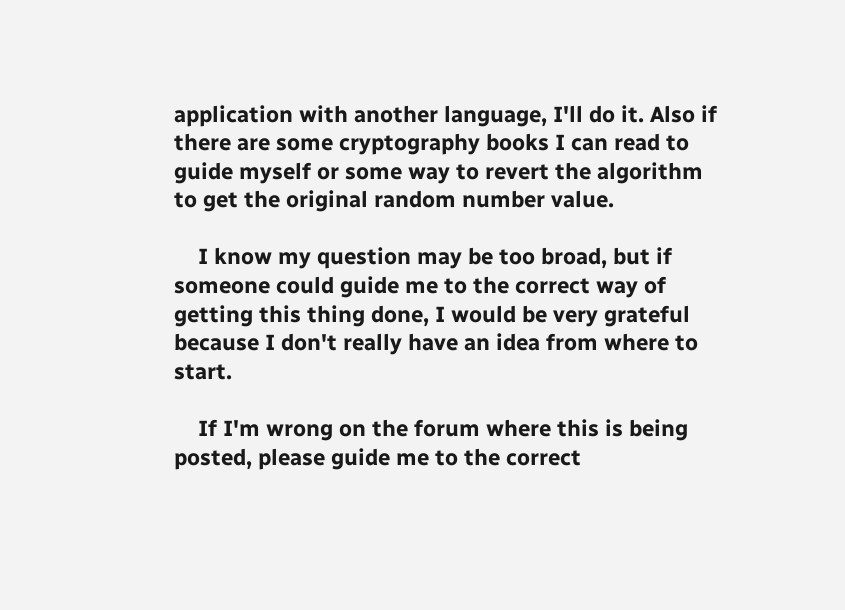application with another language, I'll do it. Also if there are some cryptography books I can read to guide myself or some way to revert the algorithm to get the original random number value.

    I know my question may be too broad, but if someone could guide me to the correct way of getting this thing done, I would be very grateful because I don't really have an idea from where to start.

    If I'm wrong on the forum where this is being posted, please guide me to the correct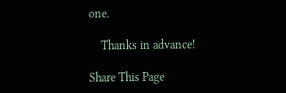one.

    Thanks in advance!

Share This Page